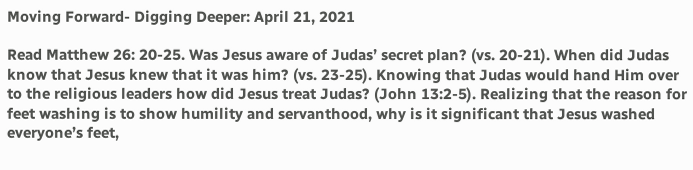Moving Forward- Digging Deeper: April 21, 2021

Read Matthew 26: 20-25. Was Jesus aware of Judas’ secret plan? (vs. 20-21). When did Judas know that Jesus knew that it was him? (vs. 23-25). Knowing that Judas would hand Him over to the religious leaders how did Jesus treat Judas? (John 13:2-5). Realizing that the reason for feet washing is to show humility and servanthood, why is it significant that Jesus washed everyone’s feet,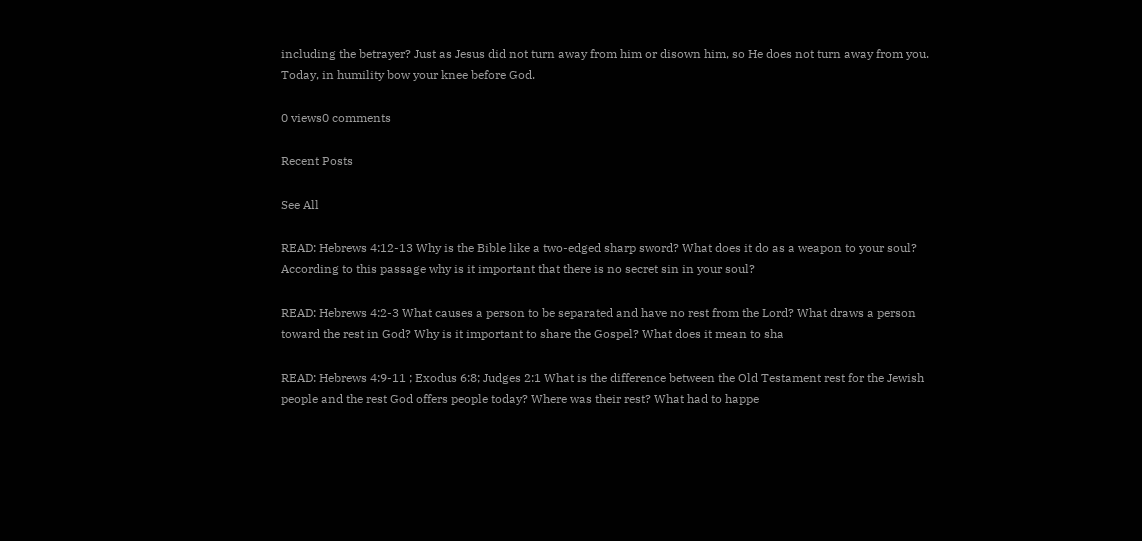including the betrayer? Just as Jesus did not turn away from him or disown him, so He does not turn away from you. Today, in humility bow your knee before God.

0 views0 comments

Recent Posts

See All

READ: Hebrews 4:12-13 Why is the Bible like a two-edged sharp sword? What does it do as a weapon to your soul? According to this passage why is it important that there is no secret sin in your soul?

READ: Hebrews 4:2-3 What causes a person to be separated and have no rest from the Lord? What draws a person toward the rest in God? Why is it important to share the Gospel? What does it mean to sha

READ: Hebrews 4:9-11 ; Exodus 6:8; Judges 2:1 What is the difference between the Old Testament rest for the Jewish people and the rest God offers people today? Where was their rest? What had to happe